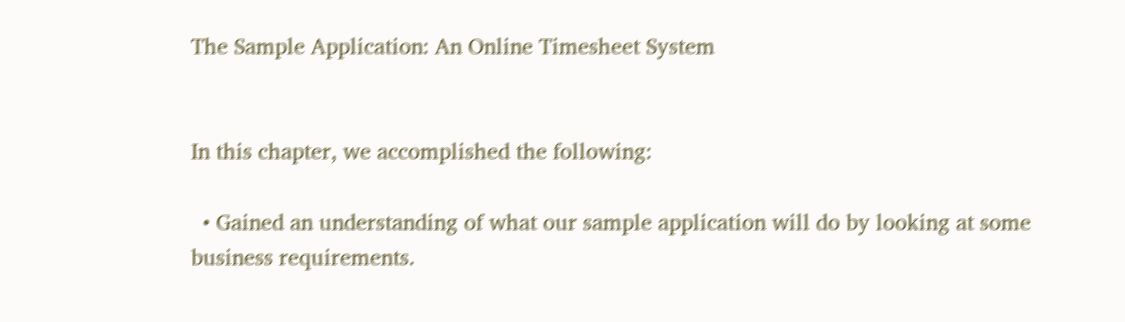The Sample Application: An Online Timesheet System


In this chapter, we accomplished the following:

  • Gained an understanding of what our sample application will do by looking at some business requirements.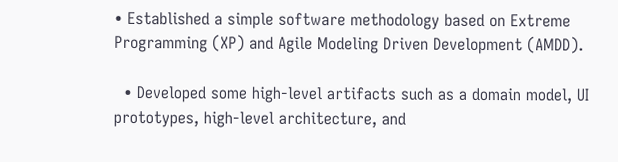• Established a simple software methodology based on Extreme Programming (XP) and Agile Modeling Driven Development (AMDD).

  • Developed some high-level artifacts such as a domain model, UI prototypes, high-level architecture, and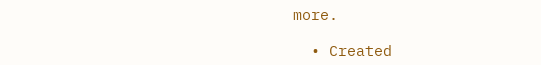more.

  • Created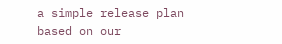a simple release plan based on our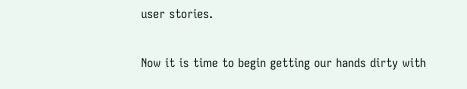user stories.

Now it is time to begin getting our hands dirty with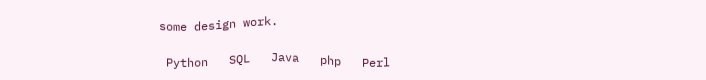some design work.

 Python   SQL   Java   php   Perl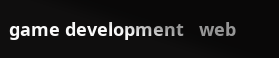game development   web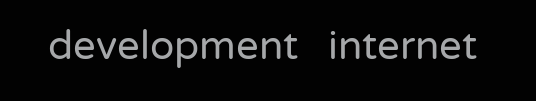development   internet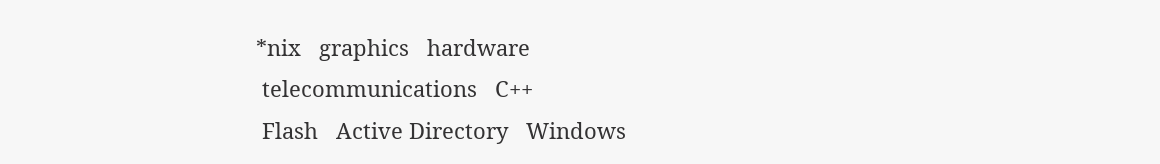*nix   graphics   hardware
 telecommunications   C++
 Flash   Active Directory   Windows